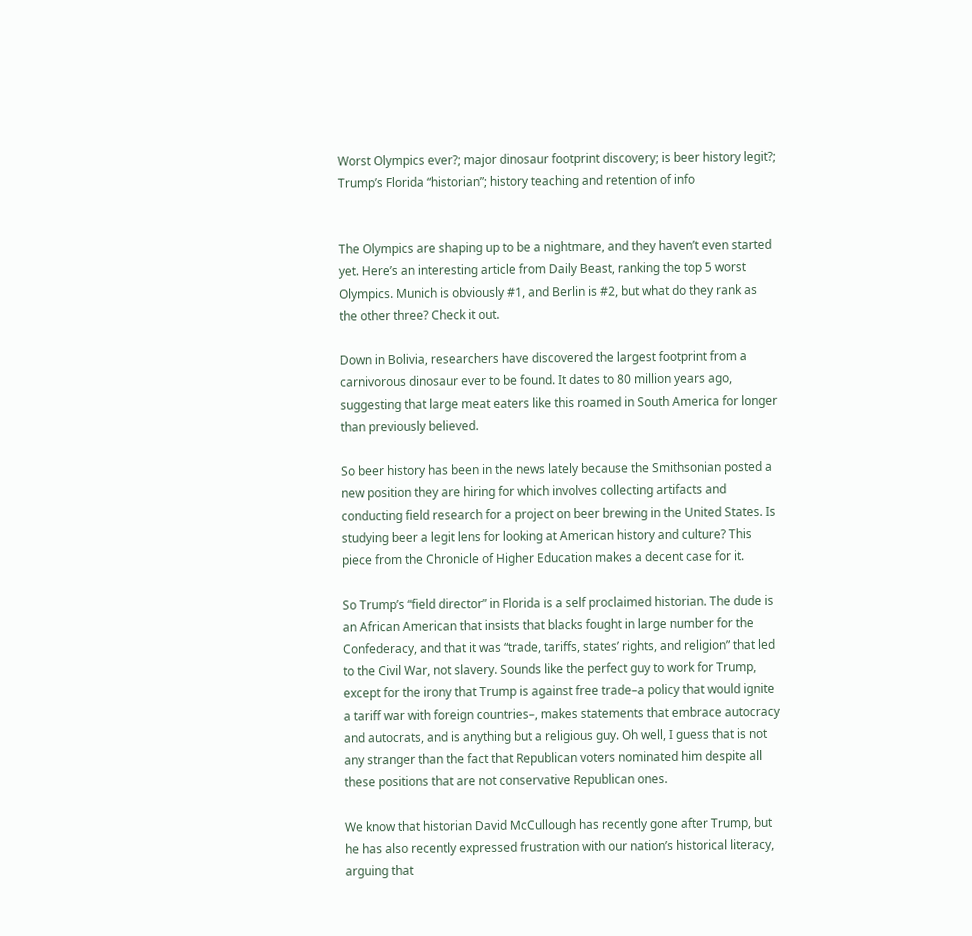Worst Olympics ever?; major dinosaur footprint discovery; is beer history legit?; Trump’s Florida “historian”; history teaching and retention of info


The Olympics are shaping up to be a nightmare, and they haven’t even started yet. Here’s an interesting article from Daily Beast, ranking the top 5 worst Olympics. Munich is obviously #1, and Berlin is #2, but what do they rank as the other three? Check it out.

Down in Bolivia, researchers have discovered the largest footprint from a carnivorous dinosaur ever to be found. It dates to 80 million years ago, suggesting that large meat eaters like this roamed in South America for longer than previously believed.

So beer history has been in the news lately because the Smithsonian posted a new position they are hiring for which involves collecting artifacts and conducting field research for a project on beer brewing in the United States. Is studying beer a legit lens for looking at American history and culture? This piece from the Chronicle of Higher Education makes a decent case for it.

So Trump’s “field director” in Florida is a self proclaimed historian. The dude is an African American that insists that blacks fought in large number for the Confederacy, and that it was “trade, tariffs, states’ rights, and religion” that led to the Civil War, not slavery. Sounds like the perfect guy to work for Trump, except for the irony that Trump is against free trade–a policy that would ignite a tariff war with foreign countries–, makes statements that embrace autocracy and autocrats, and is anything but a religious guy. Oh well, I guess that is not any stranger than the fact that Republican voters nominated him despite all these positions that are not conservative Republican ones.

We know that historian David McCullough has recently gone after Trump, but he has also recently expressed frustration with our nation’s historical literacy, arguing that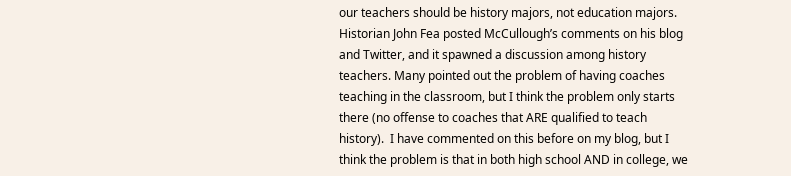our teachers should be history majors, not education majors. Historian John Fea posted McCullough’s comments on his blog and Twitter, and it spawned a discussion among history teachers. Many pointed out the problem of having coaches teaching in the classroom, but I think the problem only starts there (no offense to coaches that ARE qualified to teach history).  I have commented on this before on my blog, but I think the problem is that in both high school AND in college, we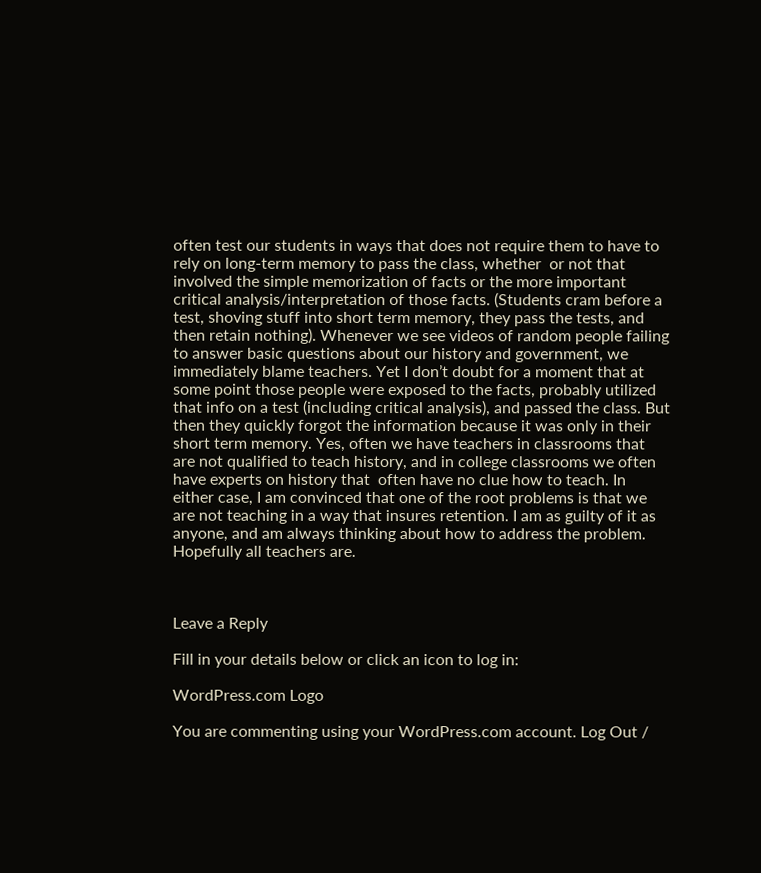often test our students in ways that does not require them to have to rely on long-term memory to pass the class, whether  or not that involved the simple memorization of facts or the more important critical analysis/interpretation of those facts. (Students cram before a test, shoving stuff into short term memory, they pass the tests, and then retain nothing). Whenever we see videos of random people failing to answer basic questions about our history and government, we immediately blame teachers. Yet I don’t doubt for a moment that at some point those people were exposed to the facts, probably utilized that info on a test (including critical analysis), and passed the class. But then they quickly forgot the information because it was only in their short term memory. Yes, often we have teachers in classrooms that are not qualified to teach history, and in college classrooms we often have experts on history that  often have no clue how to teach. In either case, I am convinced that one of the root problems is that we are not teaching in a way that insures retention. I am as guilty of it as anyone, and am always thinking about how to address the problem. Hopefully all teachers are.



Leave a Reply

Fill in your details below or click an icon to log in:

WordPress.com Logo

You are commenting using your WordPress.com account. Log Out /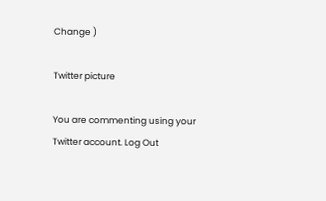Change )

Twitter picture

You are commenting using your Twitter account. Log Out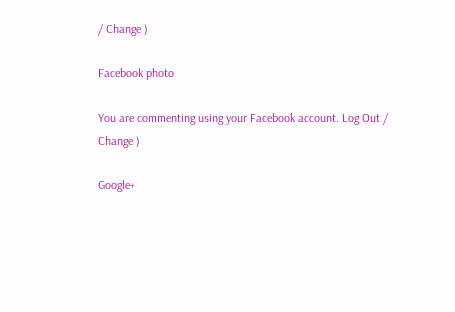/ Change )

Facebook photo

You are commenting using your Facebook account. Log Out / Change )

Google+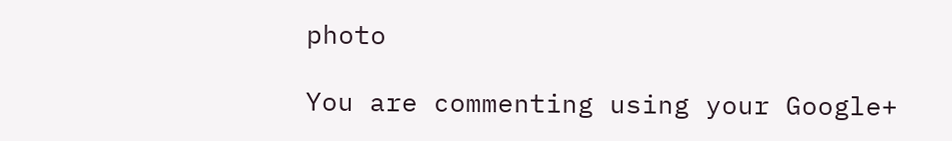photo

You are commenting using your Google+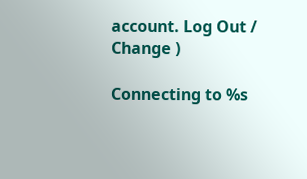account. Log Out / Change )

Connecting to %s